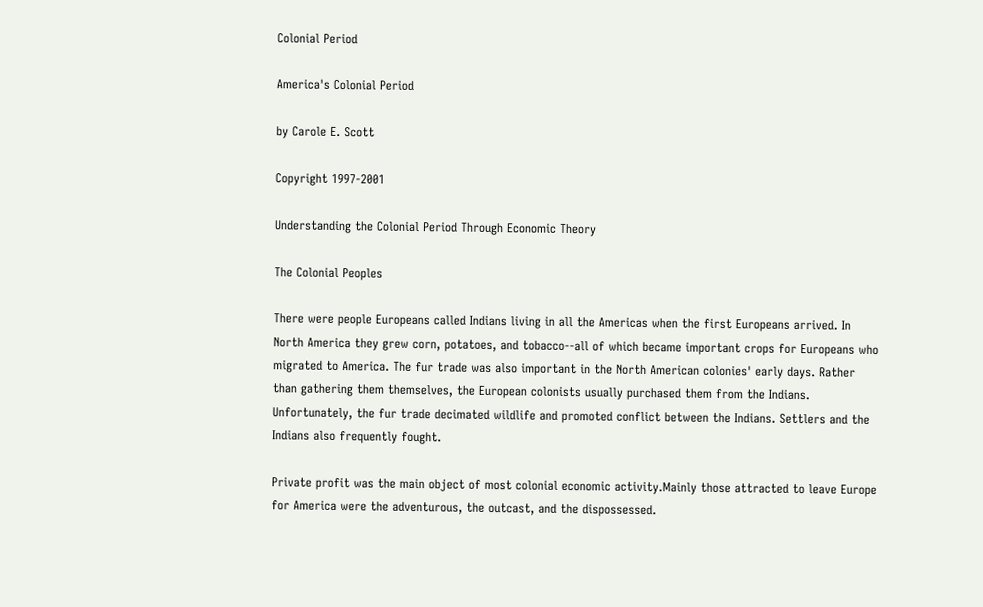Colonial Period

America's Colonial Period

by Carole E. Scott

Copyright 1997-2001

Understanding the Colonial Period Through Economic Theory

The Colonial Peoples

There were people Europeans called Indians living in all the Americas when the first Europeans arrived. In North America they grew corn, potatoes, and tobacco--all of which became important crops for Europeans who migrated to America. The fur trade was also important in the North American colonies' early days. Rather than gathering them themselves, the European colonists usually purchased them from the Indians. Unfortunately, the fur trade decimated wildlife and promoted conflict between the Indians. Settlers and the Indians also frequently fought.

Private profit was the main object of most colonial economic activity.Mainly those attracted to leave Europe for America were the adventurous, the outcast, and the dispossessed.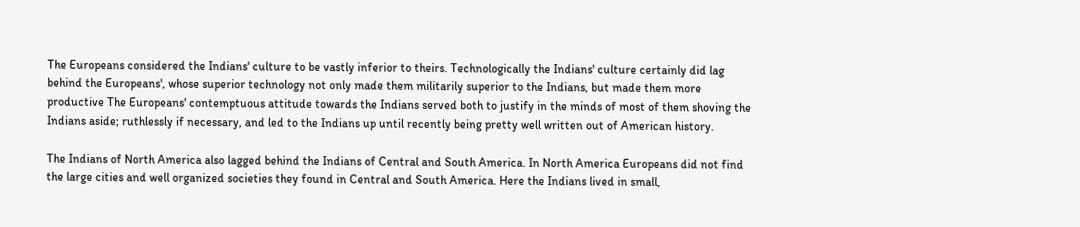The Europeans considered the Indians' culture to be vastly inferior to theirs. Technologically the Indians' culture certainly did lag behind the Europeans', whose superior technology not only made them militarily superior to the Indians, but made them more productive The Europeans' contemptuous attitude towards the Indians served both to justify in the minds of most of them shoving the Indians aside; ruthlessly if necessary, and led to the Indians up until recently being pretty well written out of American history.

The Indians of North America also lagged behind the Indians of Central and South America. In North America Europeans did not find the large cities and well organized societies they found in Central and South America. Here the Indians lived in small,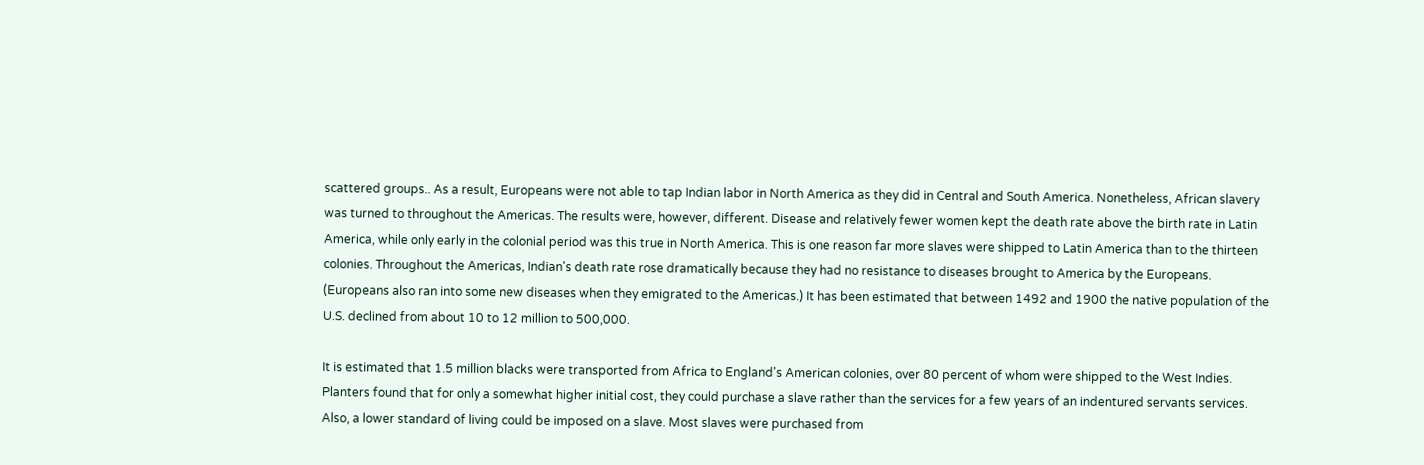scattered groups.. As a result, Europeans were not able to tap Indian labor in North America as they did in Central and South America. Nonetheless, African slavery was turned to throughout the Americas. The results were, however, different. Disease and relatively fewer women kept the death rate above the birth rate in Latin America, while only early in the colonial period was this true in North America. This is one reason far more slaves were shipped to Latin America than to the thirteen colonies. Throughout the Americas, Indian's death rate rose dramatically because they had no resistance to diseases brought to America by the Europeans. (Europeans also ran into some new diseases when they emigrated to the Americas.) It has been estimated that between 1492 and 1900 the native population of the U.S. declined from about 10 to 12 million to 500,000.

It is estimated that 1.5 million blacks were transported from Africa to England's American colonies, over 80 percent of whom were shipped to the West Indies. Planters found that for only a somewhat higher initial cost, they could purchase a slave rather than the services for a few years of an indentured servants services. Also, a lower standard of living could be imposed on a slave. Most slaves were purchased from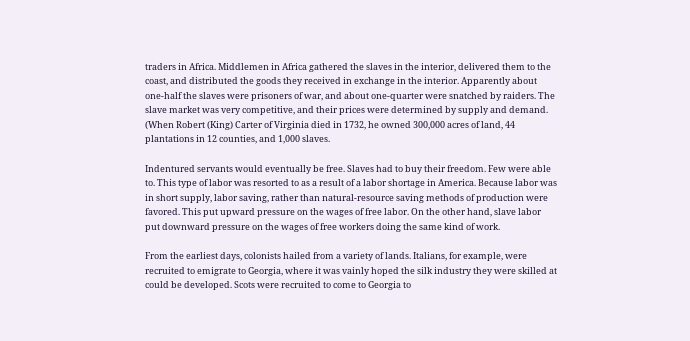traders in Africa. Middlemen in Africa gathered the slaves in the interior, delivered them to the coast, and distributed the goods they received in exchange in the interior. Apparently about one-half the slaves were prisoners of war, and about one-quarter were snatched by raiders. The slave market was very competitive, and their prices were determined by supply and demand. (When Robert (King) Carter of Virginia died in 1732, he owned 300,000 acres of land, 44 plantations in 12 counties, and 1,000 slaves.

Indentured servants would eventually be free. Slaves had to buy their freedom. Few were able to. This type of labor was resorted to as a result of a labor shortage in America. Because labor was in short supply, labor saving, rather than natural-resource saving methods of production were favored. This put upward pressure on the wages of free labor. On the other hand, slave labor put downward pressure on the wages of free workers doing the same kind of work.

From the earliest days, colonists hailed from a variety of lands. Italians, for example, were recruited to emigrate to Georgia, where it was vainly hoped the silk industry they were skilled at could be developed. Scots were recruited to come to Georgia to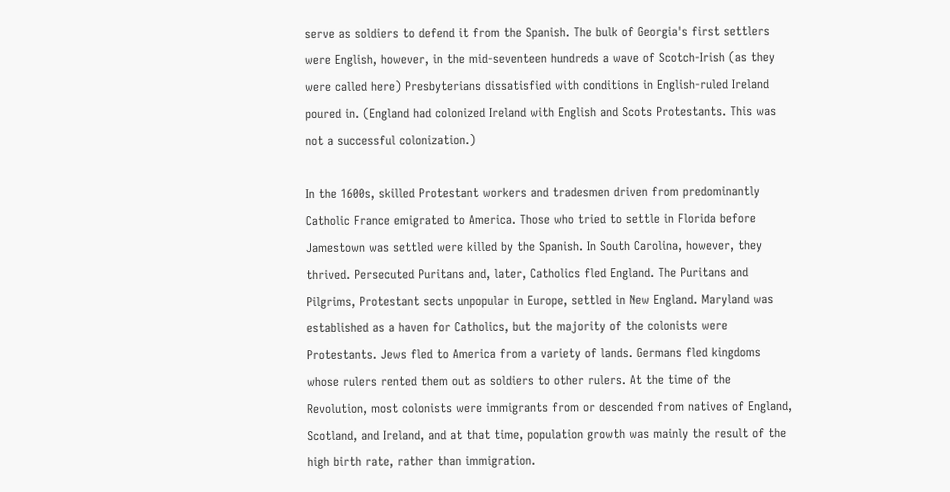serve as soldiers to defend it from the Spanish. The bulk of Georgia's first settlers were English, however, in the mid-seventeen hundreds a wave of Scotch-Irish (as they were called here) Presbyterians dissatisfied with conditions in English-ruled Ireland poured in. (England had colonized Ireland with English and Scots Protestants. This was not a successful colonization.)

In the 1600s, skilled Protestant workers and tradesmen driven from predominantly Catholic France emigrated to America. Those who tried to settle in Florida before Jamestown was settled were killed by the Spanish. In South Carolina, however, they thrived. Persecuted Puritans and, later, Catholics fled England. The Puritans and Pilgrims, Protestant sects unpopular in Europe, settled in New England. Maryland was established as a haven for Catholics, but the majority of the colonists were Protestants. Jews fled to America from a variety of lands. Germans fled kingdoms whose rulers rented them out as soldiers to other rulers. At the time of the Revolution, most colonists were immigrants from or descended from natives of England, Scotland, and Ireland, and at that time, population growth was mainly the result of the high birth rate, rather than immigration.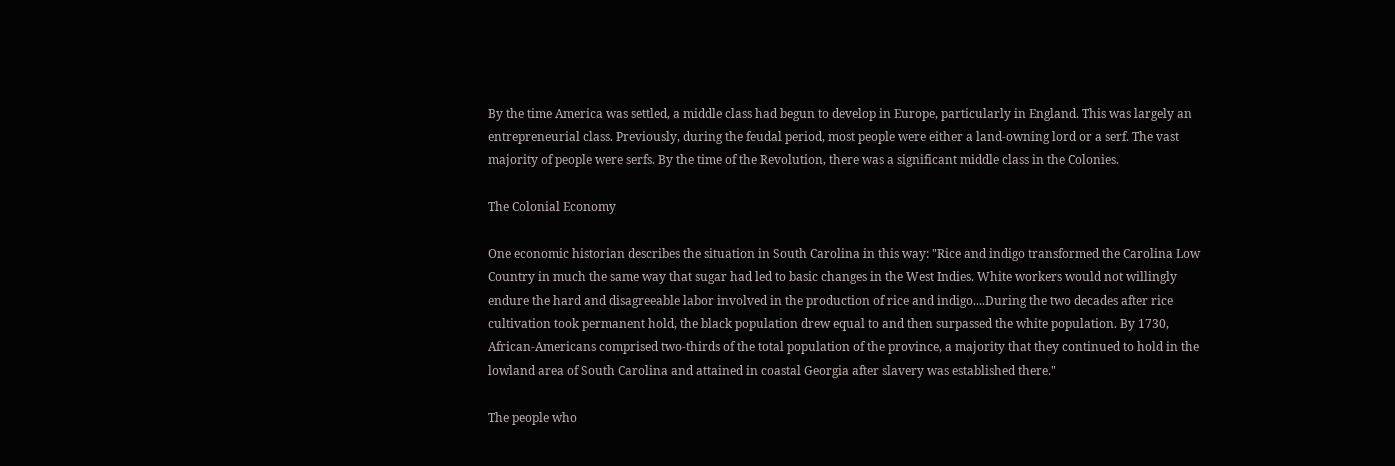By the time America was settled, a middle class had begun to develop in Europe, particularly in England. This was largely an entrepreneurial class. Previously, during the feudal period, most people were either a land-owning lord or a serf. The vast majority of people were serfs. By the time of the Revolution, there was a significant middle class in the Colonies.

The Colonial Economy

One economic historian describes the situation in South Carolina in this way: "Rice and indigo transformed the Carolina Low Country in much the same way that sugar had led to basic changes in the West Indies. White workers would not willingly endure the hard and disagreeable labor involved in the production of rice and indigo....During the two decades after rice cultivation took permanent hold, the black population drew equal to and then surpassed the white population. By 1730, African-Americans comprised two-thirds of the total population of the province, a majority that they continued to hold in the lowland area of South Carolina and attained in coastal Georgia after slavery was established there."

The people who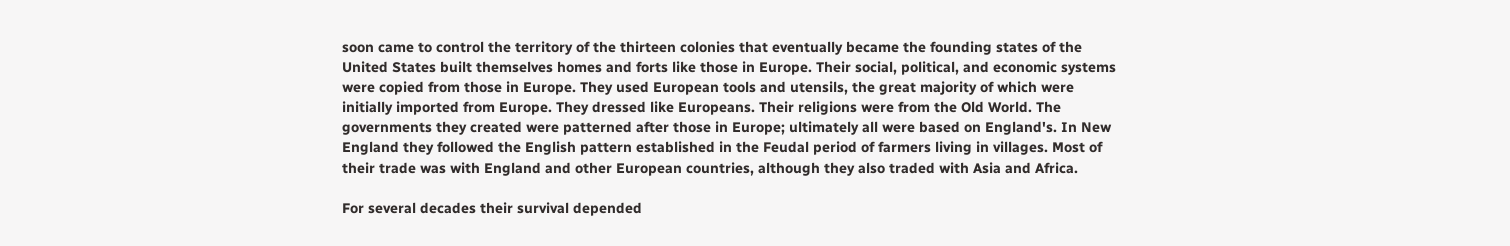soon came to control the territory of the thirteen colonies that eventually became the founding states of the United States built themselves homes and forts like those in Europe. Their social, political, and economic systems were copied from those in Europe. They used European tools and utensils, the great majority of which were initially imported from Europe. They dressed like Europeans. Their religions were from the Old World. The governments they created were patterned after those in Europe; ultimately all were based on England's. In New England they followed the English pattern established in the Feudal period of farmers living in villages. Most of their trade was with England and other European countries, although they also traded with Asia and Africa.

For several decades their survival depended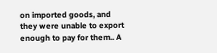on imported goods, and they were unable to export enough to pay for them.. A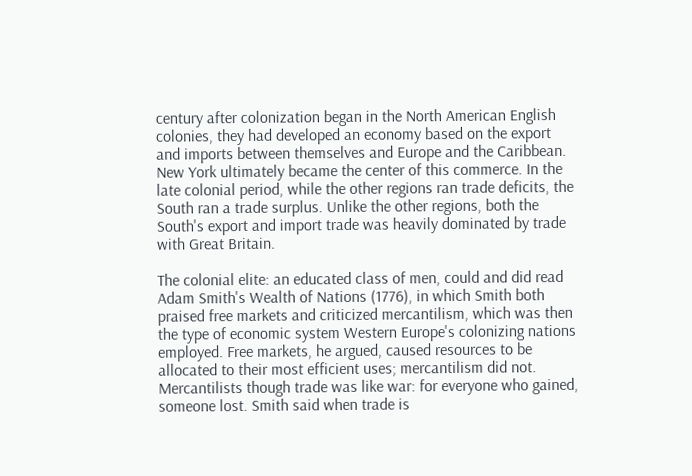century after colonization began in the North American English colonies, they had developed an economy based on the export and imports between themselves and Europe and the Caribbean. New York ultimately became the center of this commerce. In the late colonial period, while the other regions ran trade deficits, the South ran a trade surplus. Unlike the other regions, both the South's export and import trade was heavily dominated by trade with Great Britain.

The colonial elite: an educated class of men, could and did read Adam Smith's Wealth of Nations (1776), in which Smith both praised free markets and criticized mercantilism, which was then the type of economic system Western Europe's colonizing nations employed. Free markets, he argued, caused resources to be allocated to their most efficient uses; mercantilism did not. Mercantilists though trade was like war: for everyone who gained, someone lost. Smith said when trade is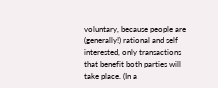voluntary, because people are (generally!) rational and self interested, only transactions that benefit both parties will take place. (In a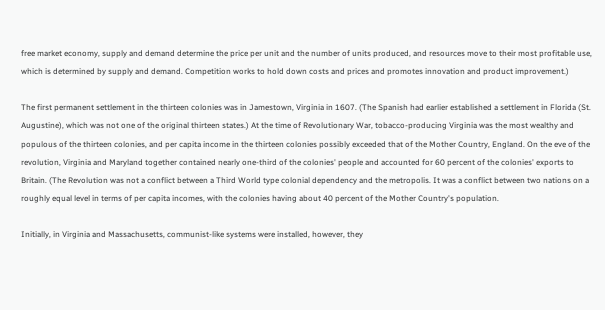free market economy, supply and demand determine the price per unit and the number of units produced, and resources move to their most profitable use, which is determined by supply and demand. Competition works to hold down costs and prices and promotes innovation and product improvement.)

The first permanent settlement in the thirteen colonies was in Jamestown, Virginia in 1607. (The Spanish had earlier established a settlement in Florida (St. Augustine), which was not one of the original thirteen states.) At the time of Revolutionary War, tobacco-producing Virginia was the most wealthy and populous of the thirteen colonies, and per capita income in the thirteen colonies possibly exceeded that of the Mother Country, England. On the eve of the revolution, Virginia and Maryland together contained nearly one-third of the colonies' people and accounted for 60 percent of the colonies' exports to Britain. (The Revolution was not a conflict between a Third World type colonial dependency and the metropolis. It was a conflict between two nations on a roughly equal level in terms of per capita incomes, with the colonies having about 40 percent of the Mother Country's population.

Initially, in Virginia and Massachusetts, communist-like systems were installed, however, they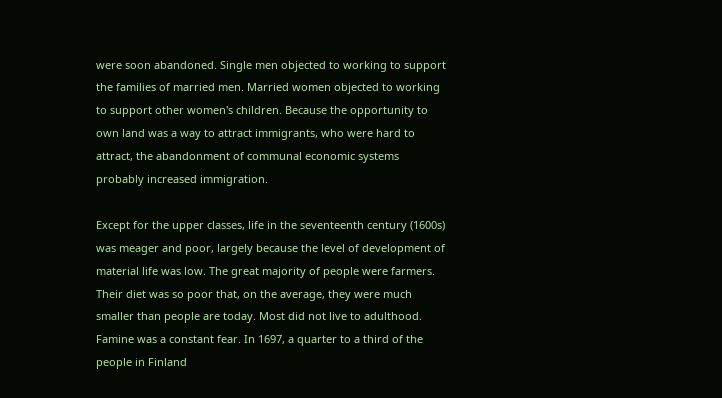were soon abandoned. Single men objected to working to support the families of married men. Married women objected to working to support other women's children. Because the opportunity to own land was a way to attract immigrants, who were hard to attract, the abandonment of communal economic systems probably increased immigration.

Except for the upper classes, life in the seventeenth century (1600s) was meager and poor, largely because the level of development of material life was low. The great majority of people were farmers. Their diet was so poor that, on the average, they were much smaller than people are today. Most did not live to adulthood. Famine was a constant fear. In 1697, a quarter to a third of the people in Finland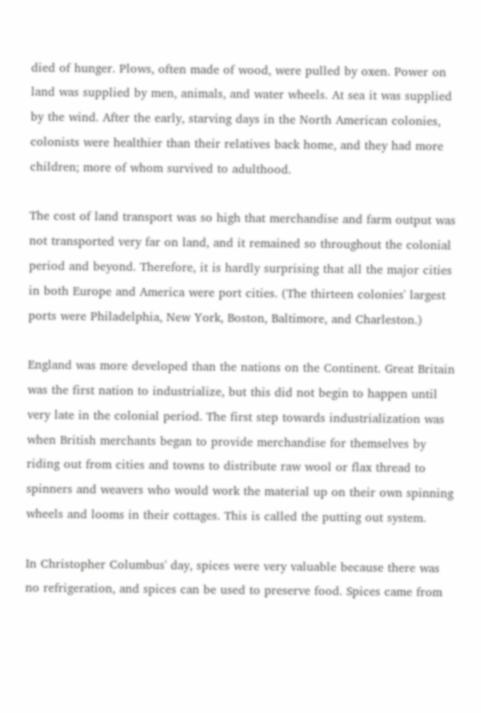died of hunger. Plows, often made of wood, were pulled by oxen. Power on land was supplied by men, animals, and water wheels. At sea it was supplied by the wind. After the early, starving days in the North American colonies, colonists were healthier than their relatives back home, and they had more children; more of whom survived to adulthood.

The cost of land transport was so high that merchandise and farm output was not transported very far on land, and it remained so throughout the colonial period and beyond. Therefore, it is hardly surprising that all the major cities in both Europe and America were port cities. (The thirteen colonies' largest ports were Philadelphia, New York, Boston, Baltimore, and Charleston.)

England was more developed than the nations on the Continent. Great Britain was the first nation to industrialize, but this did not begin to happen until very late in the colonial period. The first step towards industrialization was when British merchants began to provide merchandise for themselves by riding out from cities and towns to distribute raw wool or flax thread to spinners and weavers who would work the material up on their own spinning wheels and looms in their cottages. This is called the putting out system.

In Christopher Columbus' day, spices were very valuable because there was no refrigeration, and spices can be used to preserve food. Spices came from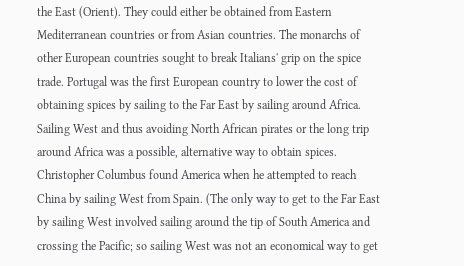the East (Orient). They could either be obtained from Eastern Mediterranean countries or from Asian countries. The monarchs of other European countries sought to break Italians' grip on the spice trade. Portugal was the first European country to lower the cost of obtaining spices by sailing to the Far East by sailing around Africa. Sailing West and thus avoiding North African pirates or the long trip around Africa was a possible, alternative way to obtain spices. Christopher Columbus found America when he attempted to reach China by sailing West from Spain. (The only way to get to the Far East by sailing West involved sailing around the tip of South America and crossing the Pacific; so sailing West was not an economical way to get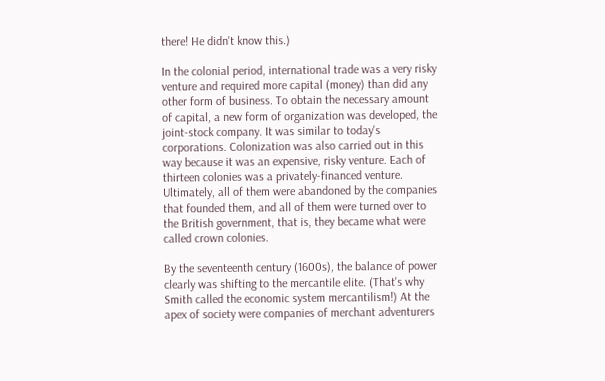there! He didn't know this.)

In the colonial period, international trade was a very risky venture and required more capital (money) than did any other form of business. To obtain the necessary amount of capital, a new form of organization was developed, the joint-stock company. It was similar to today's corporations. Colonization was also carried out in this way because it was an expensive, risky venture. Each of thirteen colonies was a privately-financed venture. Ultimately, all of them were abandoned by the companies that founded them, and all of them were turned over to the British government, that is, they became what were called crown colonies.

By the seventeenth century (1600s), the balance of power clearly was shifting to the mercantile elite. (That's why Smith called the economic system mercantilism!) At the apex of society were companies of merchant adventurers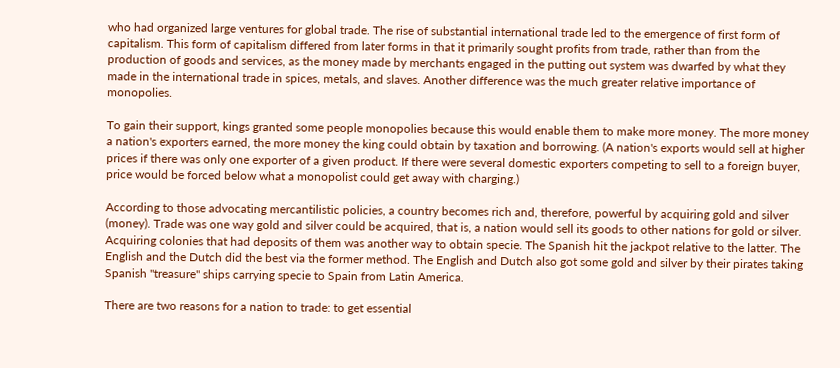who had organized large ventures for global trade. The rise of substantial international trade led to the emergence of first form of capitalism. This form of capitalism differed from later forms in that it primarily sought profits from trade, rather than from the production of goods and services, as the money made by merchants engaged in the putting out system was dwarfed by what they made in the international trade in spices, metals, and slaves. Another difference was the much greater relative importance of monopolies.

To gain their support, kings granted some people monopolies because this would enable them to make more money. The more money a nation's exporters earned, the more money the king could obtain by taxation and borrowing. (A nation's exports would sell at higher prices if there was only one exporter of a given product. If there were several domestic exporters competing to sell to a foreign buyer, price would be forced below what a monopolist could get away with charging.)

According to those advocating mercantilistic policies, a country becomes rich and, therefore, powerful by acquiring gold and silver (money). Trade was one way gold and silver could be acquired, that is, a nation would sell its goods to other nations for gold or silver. Acquiring colonies that had deposits of them was another way to obtain specie. The Spanish hit the jackpot relative to the latter. The English and the Dutch did the best via the former method. The English and Dutch also got some gold and silver by their pirates taking Spanish "treasure" ships carrying specie to Spain from Latin America.

There are two reasons for a nation to trade: to get essential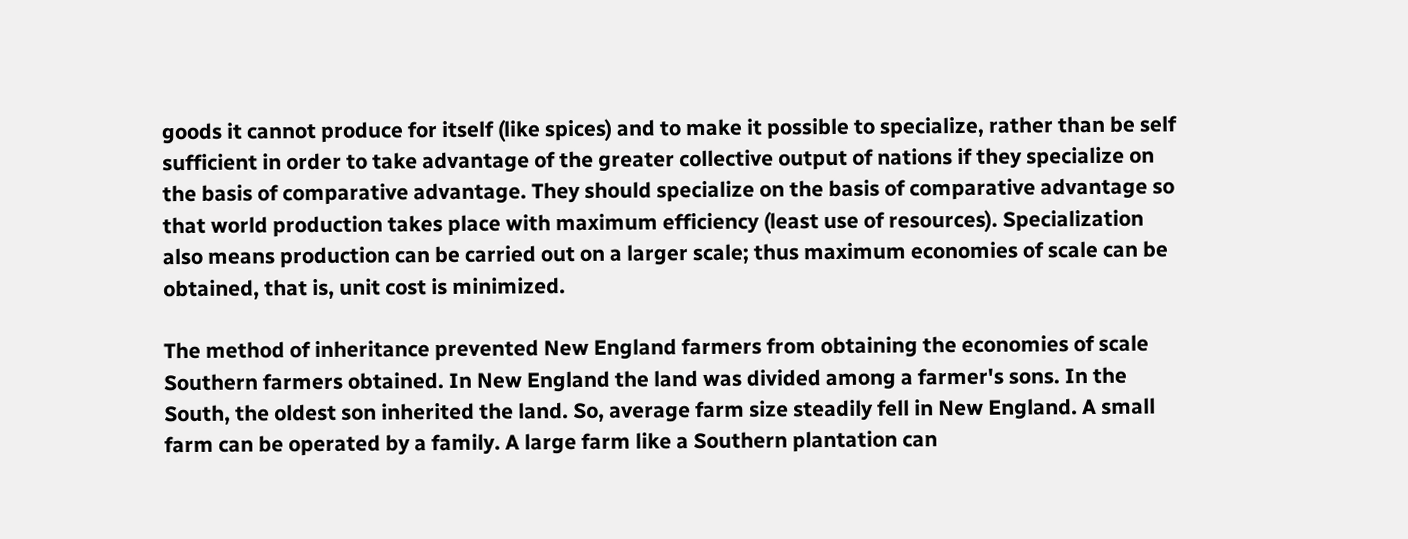goods it cannot produce for itself (like spices) and to make it possible to specialize, rather than be self sufficient in order to take advantage of the greater collective output of nations if they specialize on the basis of comparative advantage. They should specialize on the basis of comparative advantage so that world production takes place with maximum efficiency (least use of resources). Specialization also means production can be carried out on a larger scale; thus maximum economies of scale can be obtained, that is, unit cost is minimized.

The method of inheritance prevented New England farmers from obtaining the economies of scale Southern farmers obtained. In New England the land was divided among a farmer's sons. In the South, the oldest son inherited the land. So, average farm size steadily fell in New England. A small farm can be operated by a family. A large farm like a Southern plantation can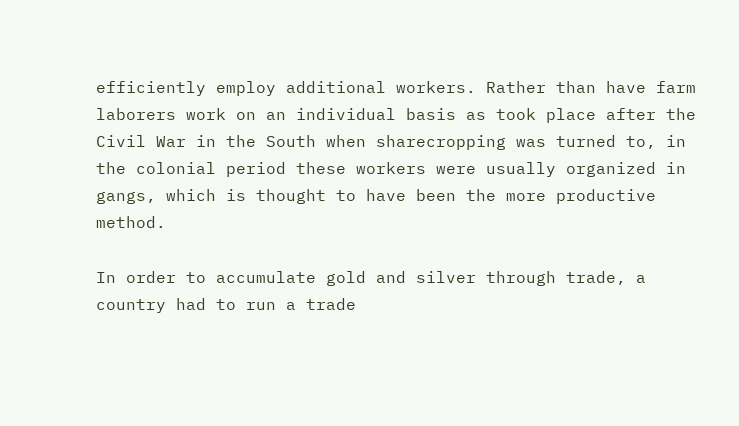efficiently employ additional workers. Rather than have farm laborers work on an individual basis as took place after the Civil War in the South when sharecropping was turned to, in the colonial period these workers were usually organized in gangs, which is thought to have been the more productive method.

In order to accumulate gold and silver through trade, a country had to run a trade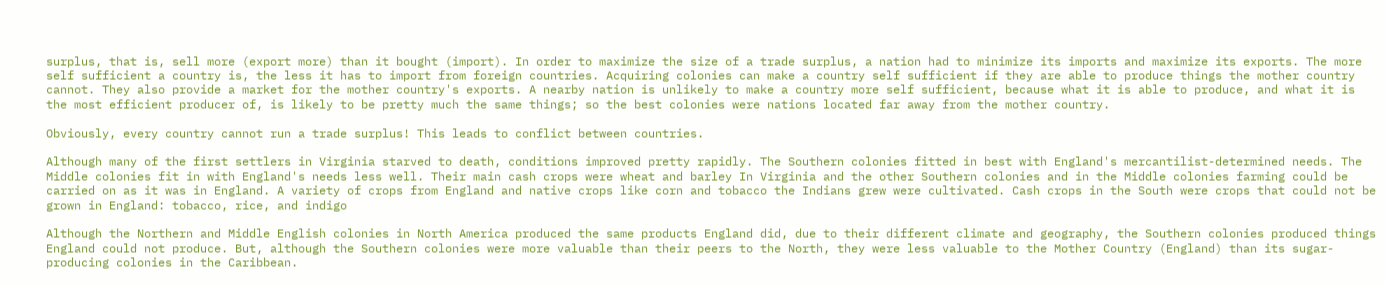surplus, that is, sell more (export more) than it bought (import). In order to maximize the size of a trade surplus, a nation had to minimize its imports and maximize its exports. The more self sufficient a country is, the less it has to import from foreign countries. Acquiring colonies can make a country self sufficient if they are able to produce things the mother country cannot. They also provide a market for the mother country's exports. A nearby nation is unlikely to make a country more self sufficient, because what it is able to produce, and what it is the most efficient producer of, is likely to be pretty much the same things; so the best colonies were nations located far away from the mother country.

Obviously, every country cannot run a trade surplus! This leads to conflict between countries.

Although many of the first settlers in Virginia starved to death, conditions improved pretty rapidly. The Southern colonies fitted in best with England's mercantilist-determined needs. The Middle colonies fit in with England's needs less well. Their main cash crops were wheat and barley In Virginia and the other Southern colonies and in the Middle colonies farming could be carried on as it was in England. A variety of crops from England and native crops like corn and tobacco the Indians grew were cultivated. Cash crops in the South were crops that could not be grown in England: tobacco, rice, and indigo

Although the Northern and Middle English colonies in North America produced the same products England did, due to their different climate and geography, the Southern colonies produced things England could not produce. But, although the Southern colonies were more valuable than their peers to the North, they were less valuable to the Mother Country (England) than its sugar-producing colonies in the Caribbean.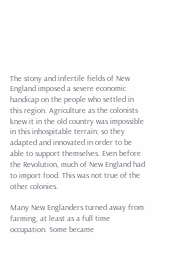The stony and infertile fields of New England imposed a severe economic handicap on the people who settled in this region. Agriculture as the colonists knew it in the old country was impossible in this inhospitable terrain; so they adapted and innovated in order to be able to support themselves. Even before the Revolution, much of New England had to import food. This was not true of the other colonies.

Many New Englanders turned away from farming, at least as a full time occupation. Some became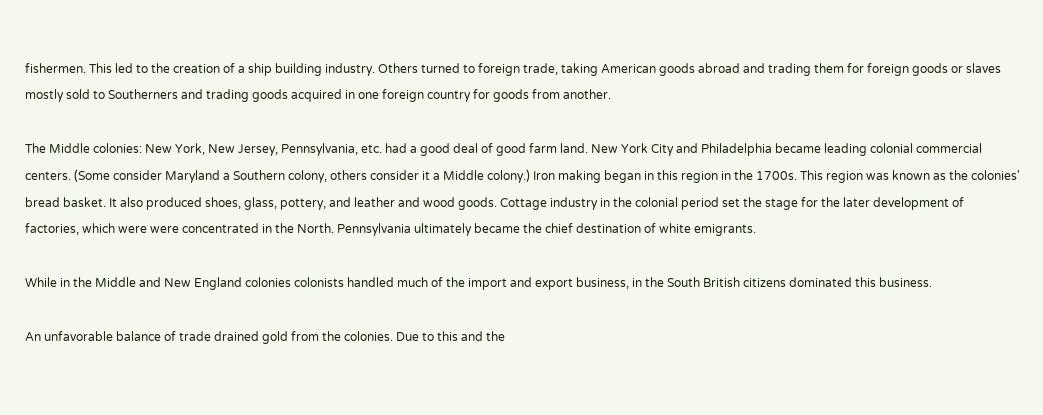fishermen. This led to the creation of a ship building industry. Others turned to foreign trade, taking American goods abroad and trading them for foreign goods or slaves mostly sold to Southerners and trading goods acquired in one foreign country for goods from another.

The Middle colonies: New York, New Jersey, Pennsylvania, etc. had a good deal of good farm land. New York City and Philadelphia became leading colonial commercial centers. (Some consider Maryland a Southern colony, others consider it a Middle colony.) Iron making began in this region in the 1700s. This region was known as the colonies' bread basket. It also produced shoes, glass, pottery, and leather and wood goods. Cottage industry in the colonial period set the stage for the later development of factories, which were were concentrated in the North. Pennsylvania ultimately became the chief destination of white emigrants.

While in the Middle and New England colonies colonists handled much of the import and export business, in the South British citizens dominated this business.

An unfavorable balance of trade drained gold from the colonies. Due to this and the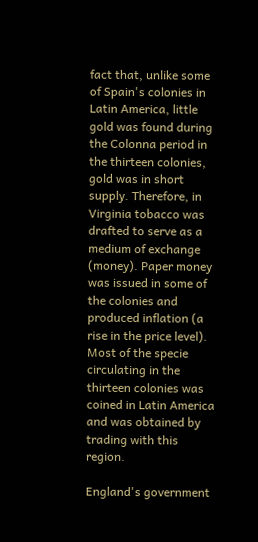fact that, unlike some of Spain's colonies in Latin America, little gold was found during the Colonna period in the thirteen colonies, gold was in short supply. Therefore, in Virginia tobacco was drafted to serve as a medium of exchange (money). Paper money was issued in some of the colonies and produced inflation (a rise in the price level). Most of the specie circulating in the thirteen colonies was coined in Latin America and was obtained by trading with this region.

England's government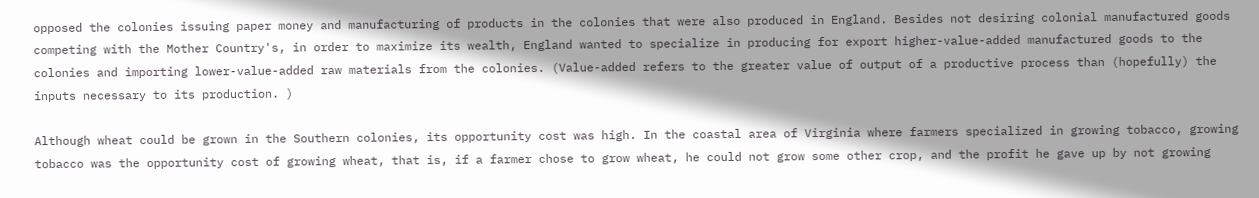opposed the colonies issuing paper money and manufacturing of products in the colonies that were also produced in England. Besides not desiring colonial manufactured goods competing with the Mother Country's, in order to maximize its wealth, England wanted to specialize in producing for export higher-value-added manufactured goods to the colonies and importing lower-value-added raw materials from the colonies. (Value-added refers to the greater value of output of a productive process than (hopefully) the inputs necessary to its production. )

Although wheat could be grown in the Southern colonies, its opportunity cost was high. In the coastal area of Virginia where farmers specialized in growing tobacco, growing tobacco was the opportunity cost of growing wheat, that is, if a farmer chose to grow wheat, he could not grow some other crop, and the profit he gave up by not growing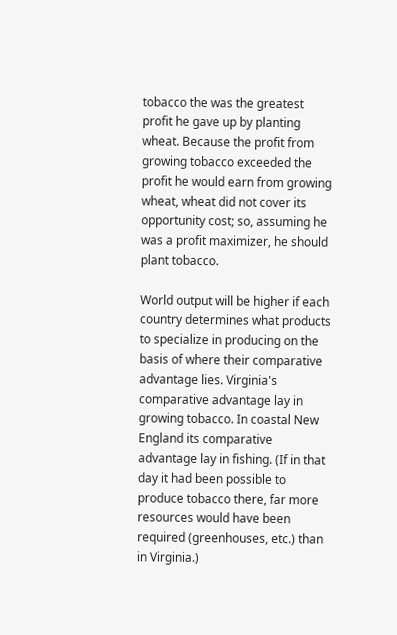tobacco the was the greatest profit he gave up by planting wheat. Because the profit from growing tobacco exceeded the profit he would earn from growing wheat, wheat did not cover its opportunity cost; so, assuming he was a profit maximizer, he should plant tobacco.

World output will be higher if each country determines what products to specialize in producing on the basis of where their comparative advantage lies. Virginia's comparative advantage lay in growing tobacco. In coastal New England its comparative advantage lay in fishing. (If in that day it had been possible to produce tobacco there, far more resources would have been required (greenhouses, etc.) than in Virginia.)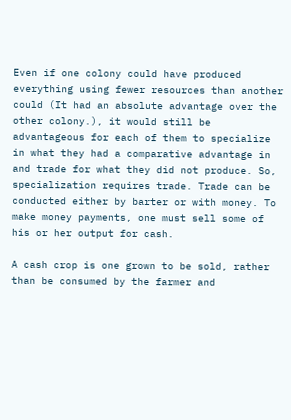Even if one colony could have produced everything using fewer resources than another could (It had an absolute advantage over the other colony.), it would still be advantageous for each of them to specialize in what they had a comparative advantage in and trade for what they did not produce. So, specialization requires trade. Trade can be conducted either by barter or with money. To make money payments, one must sell some of his or her output for cash.

A cash crop is one grown to be sold, rather than be consumed by the farmer and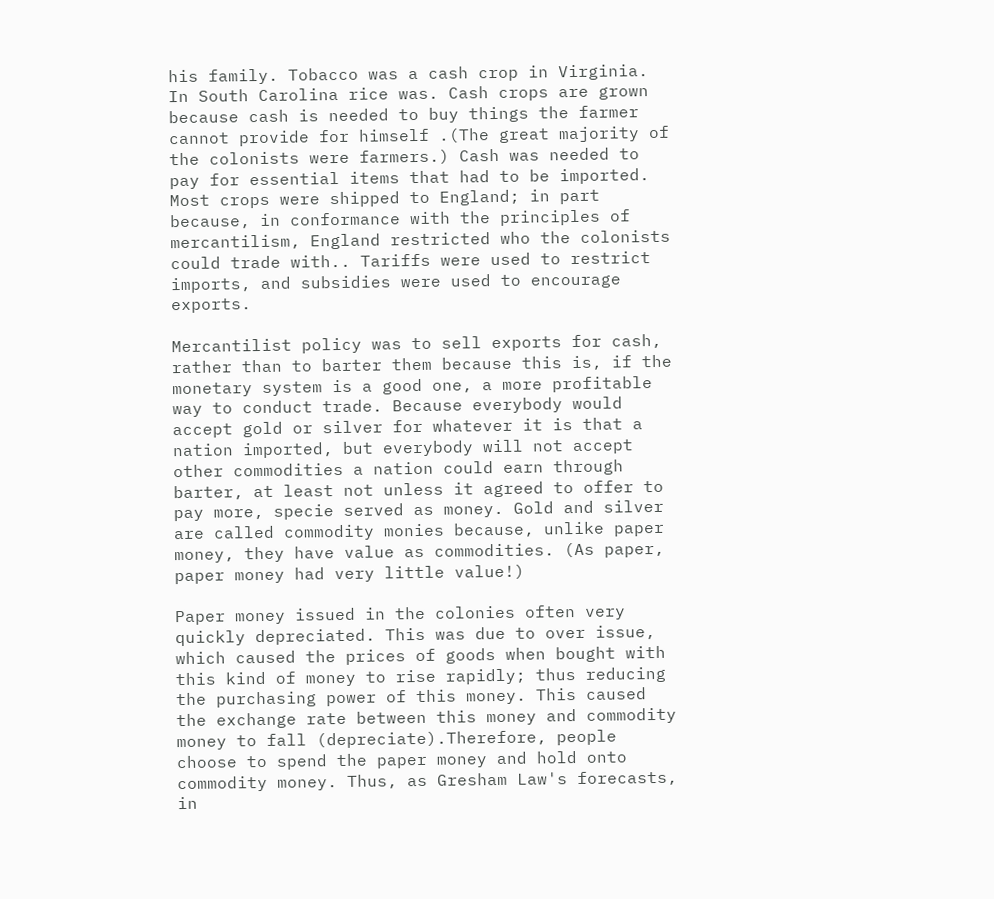his family. Tobacco was a cash crop in Virginia. In South Carolina rice was. Cash crops are grown because cash is needed to buy things the farmer cannot provide for himself .(The great majority of the colonists were farmers.) Cash was needed to pay for essential items that had to be imported. Most crops were shipped to England; in part because, in conformance with the principles of mercantilism, England restricted who the colonists could trade with.. Tariffs were used to restrict imports, and subsidies were used to encourage exports.

Mercantilist policy was to sell exports for cash, rather than to barter them because this is, if the monetary system is a good one, a more profitable way to conduct trade. Because everybody would accept gold or silver for whatever it is that a nation imported, but everybody will not accept other commodities a nation could earn through barter, at least not unless it agreed to offer to pay more, specie served as money. Gold and silver are called commodity monies because, unlike paper money, they have value as commodities. (As paper, paper money had very little value!)

Paper money issued in the colonies often very quickly depreciated. This was due to over issue, which caused the prices of goods when bought with this kind of money to rise rapidly; thus reducing the purchasing power of this money. This caused the exchange rate between this money and commodity money to fall (depreciate).Therefore, people choose to spend the paper money and hold onto commodity money. Thus, as Gresham Law's forecasts, in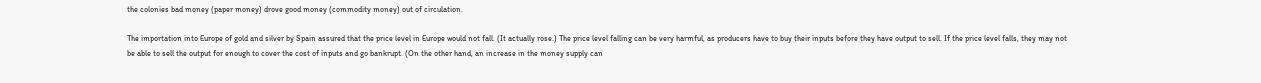the colonies bad money (paper money) drove good money (commodity money) out of circulation.

The importation into Europe of gold and silver by Spain assured that the price level in Europe would not fall. (It actually rose.) The price level falling can be very harmful, as producers have to buy their inputs before they have output to sell. If the price level falls, they may not be able to sell the output for enough to cover the cost of inputs and go bankrupt. (On the other hand, an increase in the money supply can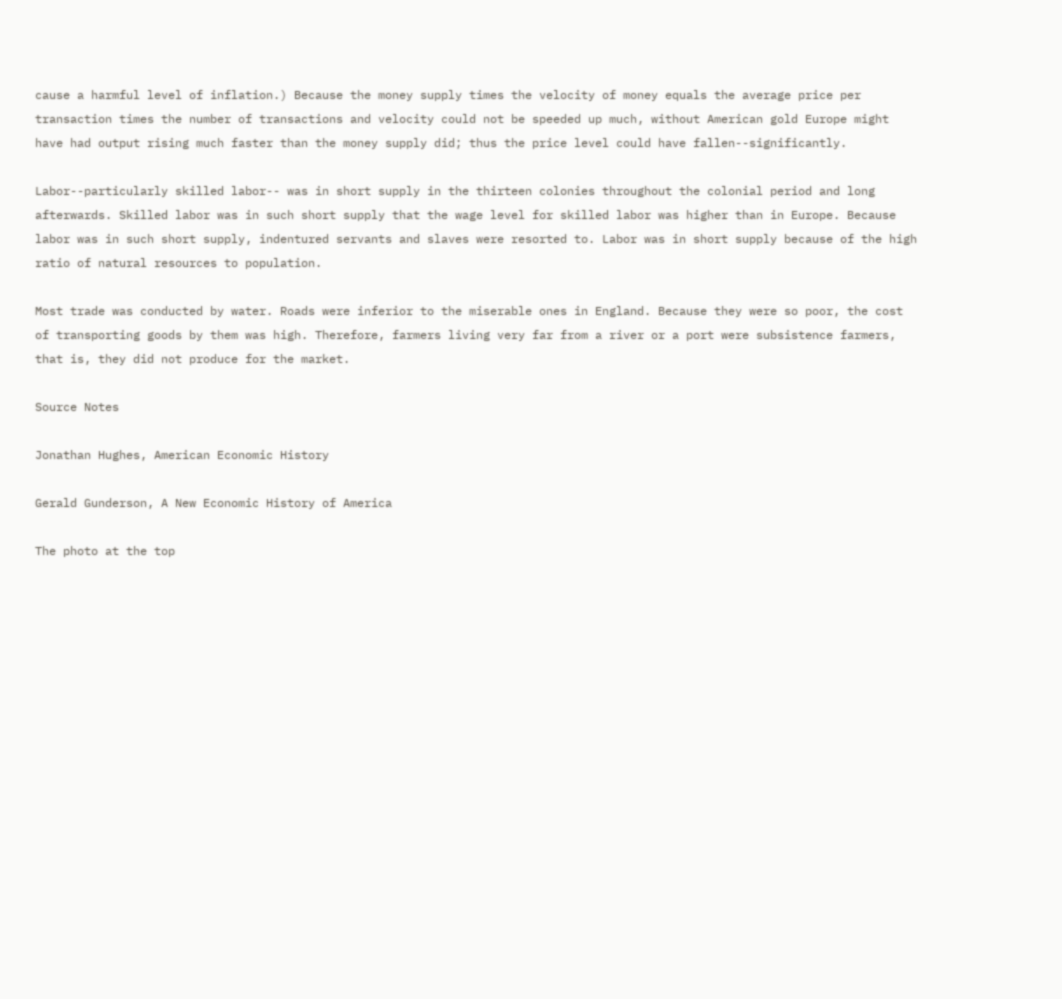cause a harmful level of inflation.) Because the money supply times the velocity of money equals the average price per transaction times the number of transactions and velocity could not be speeded up much, without American gold Europe might have had output rising much faster than the money supply did; thus the price level could have fallen--significantly.

Labor--particularly skilled labor-- was in short supply in the thirteen colonies throughout the colonial period and long afterwards. Skilled labor was in such short supply that the wage level for skilled labor was higher than in Europe. Because labor was in such short supply, indentured servants and slaves were resorted to. Labor was in short supply because of the high ratio of natural resources to population.

Most trade was conducted by water. Roads were inferior to the miserable ones in England. Because they were so poor, the cost of transporting goods by them was high. Therefore, farmers living very far from a river or a port were subsistence farmers, that is, they did not produce for the market.

Source Notes

Jonathan Hughes, American Economic History

Gerald Gunderson, A New Economic History of America

The photo at the top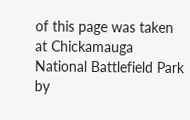of this page was taken at Chickamauga National Battlefield Park by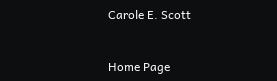Carole E. Scott


Home Page